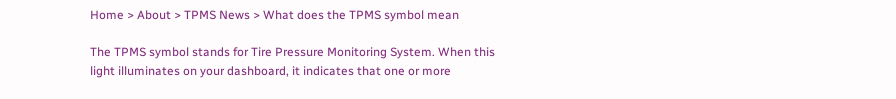Home > About > TPMS News > What does the TPMS symbol mean

The TPMS symbol stands for Tire Pressure Monitoring System. When this light illuminates on your dashboard, it indicates that one or more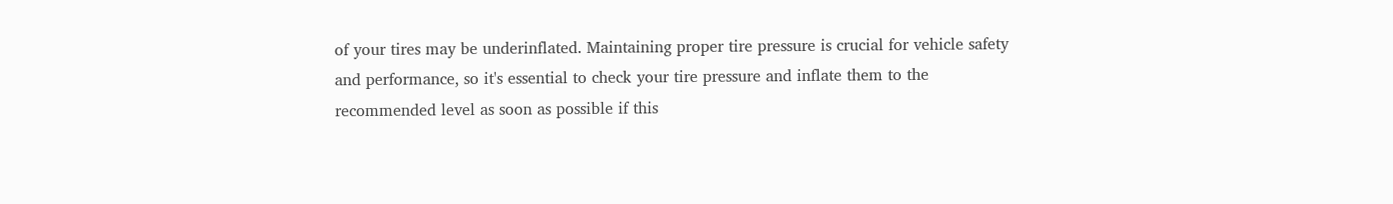of your tires may be underinflated. Maintaining proper tire pressure is crucial for vehicle safety and performance, so it's essential to check your tire pressure and inflate them to the recommended level as soon as possible if this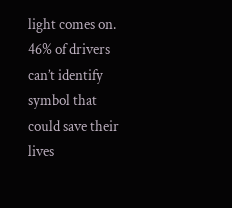light comes on.
46% of drivers can’t identify symbol that could save their lives